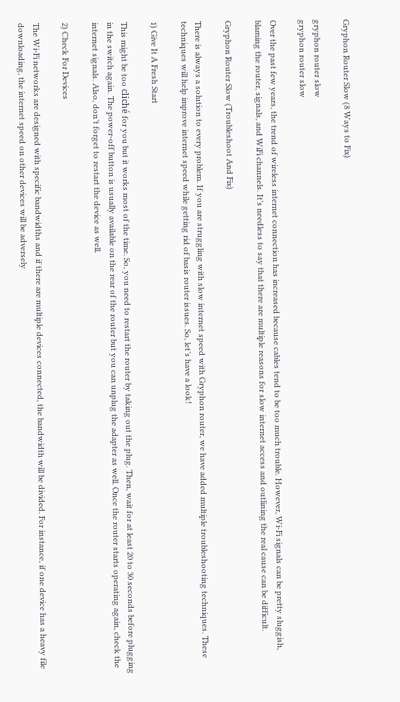Gryphon Router Slow (8 Ways to Fix)

gryphon router slow
gryphon router slow

Over the past few years, the trend of wireless internet connection has increased because cables tend to be too much trouble. However, Wi-Fi signals can be pretty sluggish, blaming the router, signals, and WiFi channels. It’s needless to say that there are multiple reasons for slow internet access and outlining the real cause can be difficult.

Gryphon Router Slow (Troubleshoot And Fix)

There is always a solution to every problem. If you are struggling with slow internet speed with Gryphon router, we have added multiple troubleshooting techniques. These techniques will help improve internet speed while getting rid of basis router issues. So, let’s have a look!

1) Give It A Fresh Start

This might be too cliché for you but it works most of the time. So, you need to restart the router by taking out the plug. Then, wait for at least 20 to 30 seconds before plugging in the switch again. The power-off button is usually available on the rear of the router but you can unplug the adapter as well. Once the router starts operating again, check the internet signals. Also, don’t forget to restart the device as well.

2) Check For Devices

The Wi-Fi networks are designed with specific bandwidths and if there are multiple devices connected, the bandwidth will be divided. For instance, if one device has a heavy file downloading, the internet speed on other devices will be adversely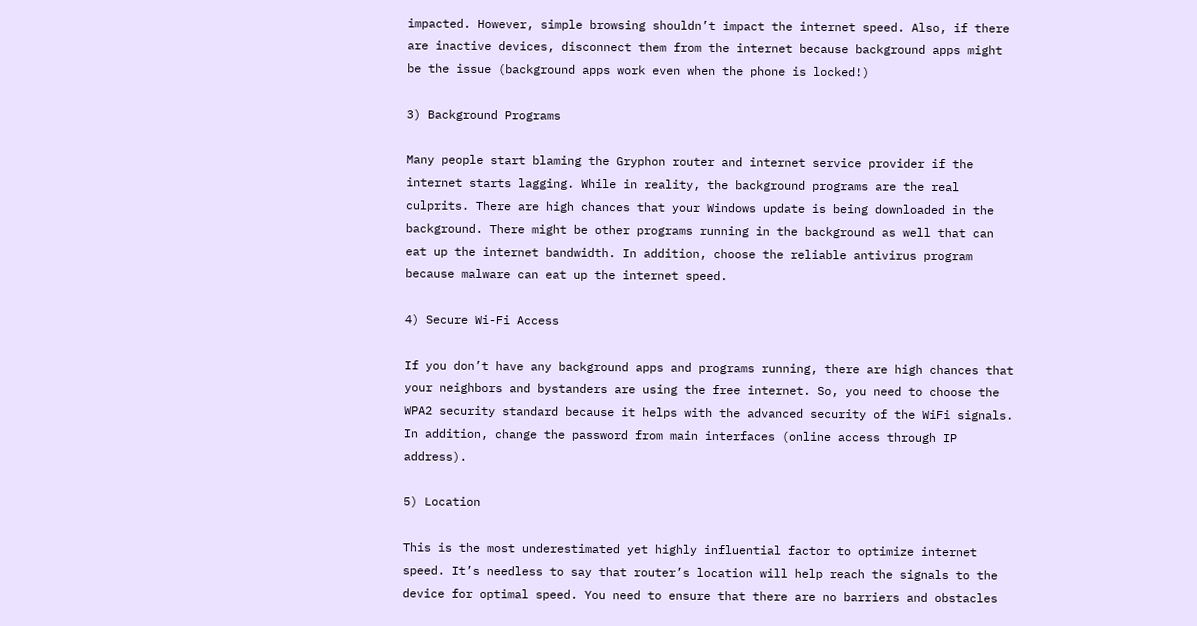impacted. However, simple browsing shouldn’t impact the internet speed. Also, if there are inactive devices, disconnect them from the internet because background apps might be the issue (background apps work even when the phone is locked!)

3) Background Programs

Many people start blaming the Gryphon router and internet service provider if the internet starts lagging. While in reality, the background programs are the real culprits. There are high chances that your Windows update is being downloaded in the background. There might be other programs running in the background as well that can eat up the internet bandwidth. In addition, choose the reliable antivirus program because malware can eat up the internet speed.

4) Secure Wi-Fi Access

If you don’t have any background apps and programs running, there are high chances that your neighbors and bystanders are using the free internet. So, you need to choose the WPA2 security standard because it helps with the advanced security of the WiFi signals. In addition, change the password from main interfaces (online access through IP address).

5) Location

This is the most underestimated yet highly influential factor to optimize internet speed. It’s needless to say that router’s location will help reach the signals to the device for optimal speed. You need to ensure that there are no barriers and obstacles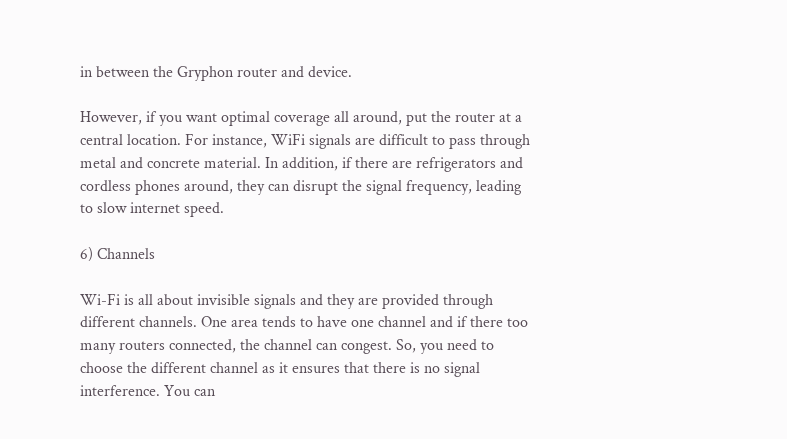in between the Gryphon router and device.

However, if you want optimal coverage all around, put the router at a central location. For instance, WiFi signals are difficult to pass through metal and concrete material. In addition, if there are refrigerators and cordless phones around, they can disrupt the signal frequency, leading to slow internet speed.

6) Channels

Wi-Fi is all about invisible signals and they are provided through different channels. One area tends to have one channel and if there too many routers connected, the channel can congest. So, you need to choose the different channel as it ensures that there is no signal interference. You can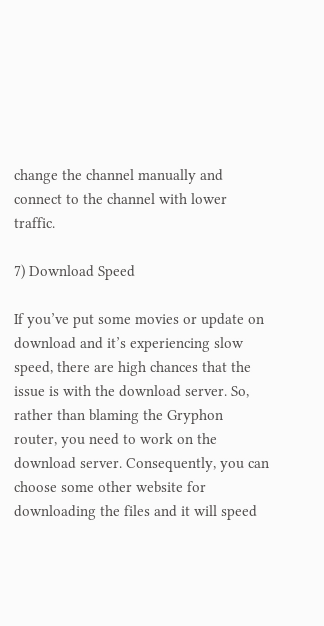change the channel manually and connect to the channel with lower traffic.

7) Download Speed

If you’ve put some movies or update on download and it’s experiencing slow speed, there are high chances that the issue is with the download server. So, rather than blaming the Gryphon router, you need to work on the download server. Consequently, you can choose some other website for downloading the files and it will speed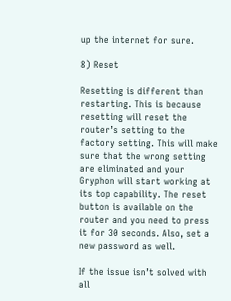up the internet for sure.

8) Reset

Resetting is different than restarting. This is because resetting will reset the router’s setting to the factory setting. This will make sure that the wrong setting are eliminated and your Gryphon will start working at its top capability. The reset button is available on the router and you need to press it for 30 seconds. Also, set a new password as well.

If the issue isn’t solved with all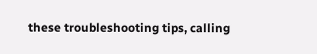these troubleshooting tips, calling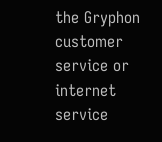the Gryphon customer service or internet service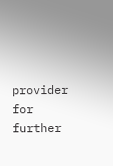provider for further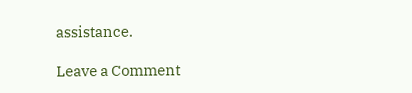assistance.

Leave a Comment